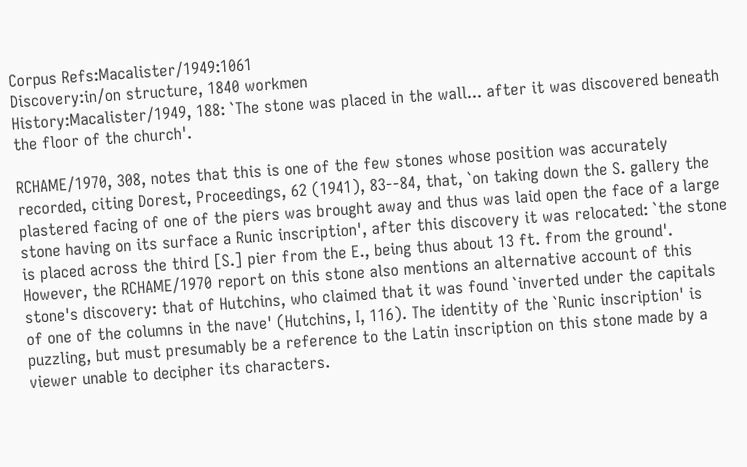Corpus Refs:Macalister/1949:1061
Discovery:in/on structure, 1840 workmen
History:Macalister/1949, 188: `The stone was placed in the wall... after it was discovered beneath the floor of the church'.

RCHAME/1970, 308, notes that this is one of the few stones whose position was accurately recorded, citing Dorest, Proceedings, 62 (1941), 83--84, that, `on taking down the S. gallery the plastered facing of one of the piers was brought away and thus was laid open the face of a large stone having on its surface a Runic inscription', after this discovery it was relocated: `the stone is placed across the third [S.] pier from the E., being thus about 13 ft. from the ground'. However, the RCHAME/1970 report on this stone also mentions an alternative account of this stone's discovery: that of Hutchins, who claimed that it was found `inverted under the capitals of one of the columns in the nave' (Hutchins, I, 116). The identity of the `Runic inscription' is puzzling, but must presumably be a reference to the Latin inscription on this stone made by a viewer unable to decipher its characters.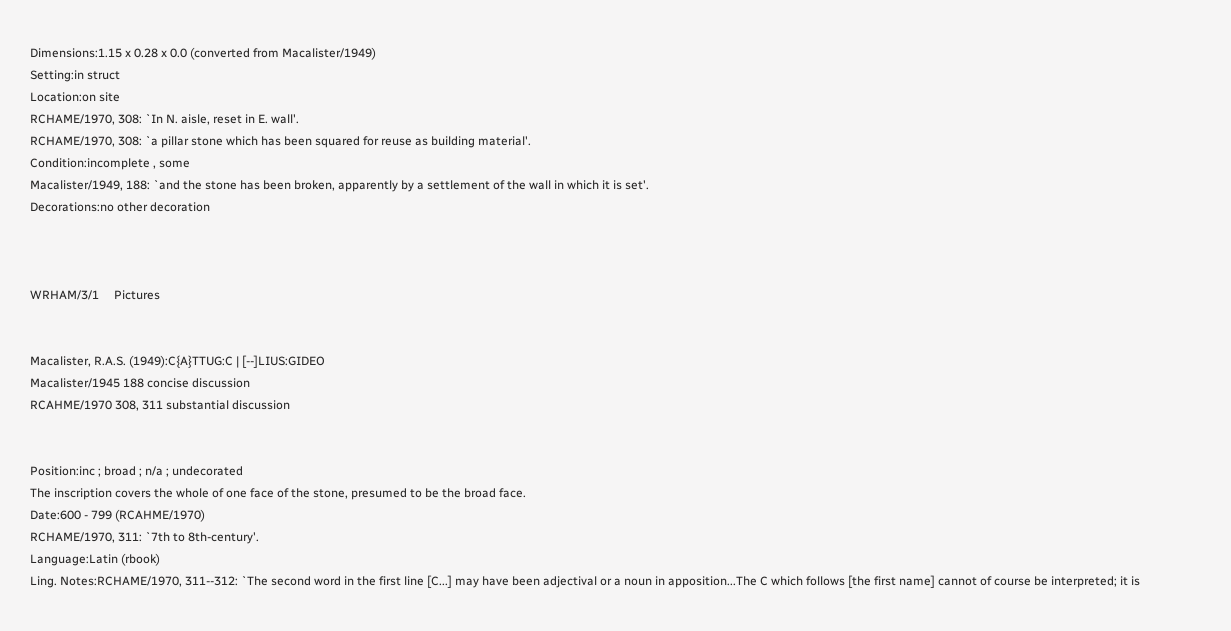Dimensions:1.15 x 0.28 x 0.0 (converted from Macalister/1949)
Setting:in struct
Location:on site
RCHAME/1970, 308: `In N. aisle, reset in E. wall'.
RCHAME/1970, 308: `a pillar stone which has been squared for reuse as building material'.
Condition:incomplete , some
Macalister/1949, 188: `and the stone has been broken, apparently by a settlement of the wall in which it is set'.
Decorations:no other decoration



WRHAM/3/1     Pictures


Macalister, R.A.S. (1949):C{A}TTUG:C | [--]LIUS:GIDEO
Macalister/1945 188 concise discussion
RCAHME/1970 308, 311 substantial discussion


Position:inc ; broad ; n/a ; undecorated
The inscription covers the whole of one face of the stone, presumed to be the broad face.
Date:600 - 799 (RCAHME/1970)
RCHAME/1970, 311: `7th to 8th-century'.
Language:Latin (rbook)
Ling. Notes:RCHAME/1970, 311--312: `The second word in the first line [C...] may have been adjectival or a noun in apposition...The C which follows [the first name] cannot of course be interpreted; it is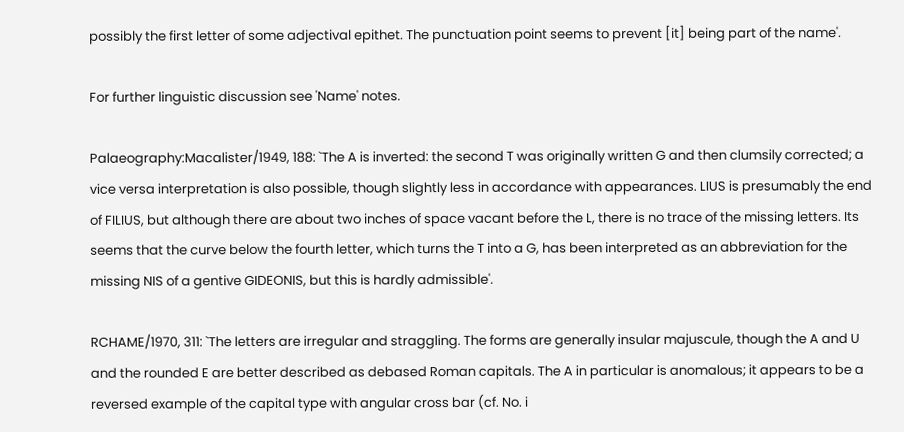possibly the first letter of some adjectival epithet. The punctuation point seems to prevent [it] being part of the name'.

For further linguistic discussion see 'Name' notes.

Palaeography:Macalister/1949, 188: `The A is inverted: the second T was originally written G and then clumsily corrected; a vice versa interpretation is also possible, though slightly less in accordance with appearances. LIUS is presumably the end of FILIUS, but although there are about two inches of space vacant before the L, there is no trace of the missing letters. Its seems that the curve below the fourth letter, which turns the T into a G, has been interpreted as an abbreviation for the missing NIS of a gentive GIDEONIS, but this is hardly admissible'.

RCHAME/1970, 311: `The letters are irregular and straggling. The forms are generally insular majuscule, though the A and U and the rounded E are better described as debased Roman capitals. The A in particular is anomalous; it appears to be a reversed example of the capital type with angular cross bar (cf. No. i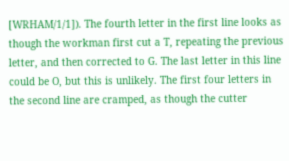[WRHAM/1/1]). The fourth letter in the first line looks as though the workman first cut a T, repeating the previous letter, and then corrected to G. The last letter in this line could be O, but this is unlikely. The first four letters in the second line are cramped, as though the cutter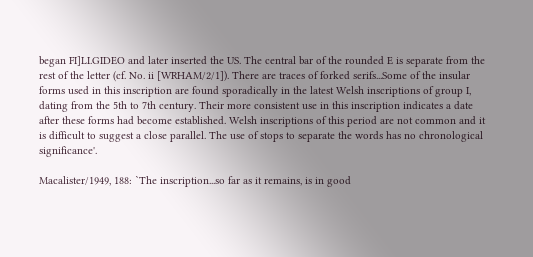began FI]LI.GIDEO and later inserted the US. The central bar of the rounded E is separate from the rest of the letter (cf. No. ii [WRHAM/2/1]). There are traces of forked serifs...Some of the insular forms used in this inscription are found sporadically in the latest Welsh inscriptions of group I, dating from the 5th to 7th century. Their more consistent use in this inscription indicates a date after these forms had become established. Welsh inscriptions of this period are not common and it is difficult to suggest a close parallel. The use of stops to separate the words has no chronological significance'.

Macalister/1949, 188: `The inscription...so far as it remains, is in good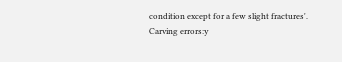condition except for a few slight fractures'.
Carving errors:y